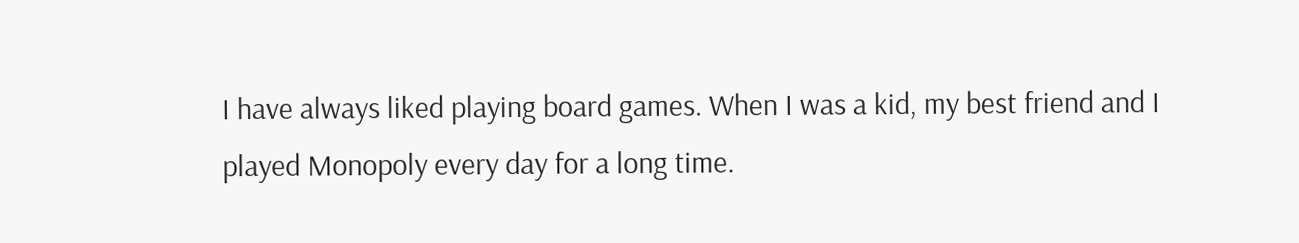I have always liked playing board games. When I was a kid, my best friend and I played Monopoly every day for a long time.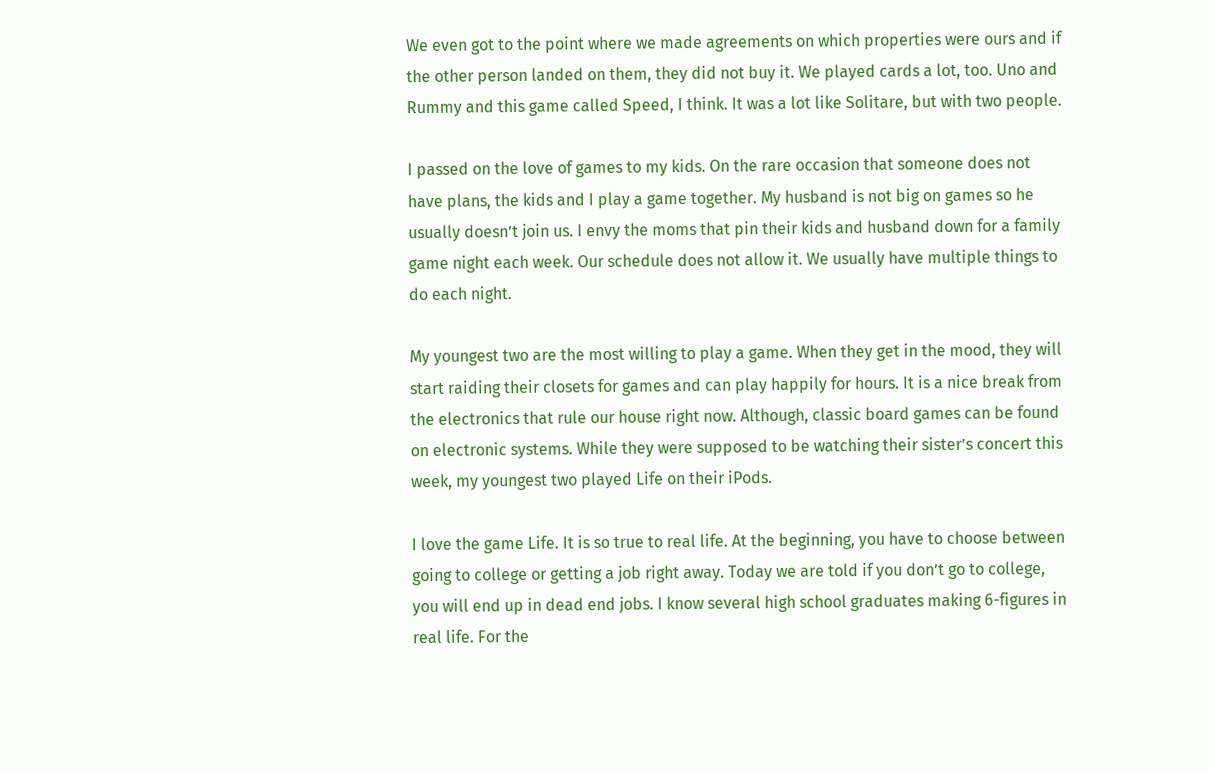We even got to the point where we made agreements on which properties were ours and if the other person landed on them, they did not buy it. We played cards a lot, too. Uno and Rummy and this game called Speed, I think. It was a lot like Solitare, but with two people.

I passed on the love of games to my kids. On the rare occasion that someone does not have plans, the kids and I play a game together. My husband is not big on games so he usually doesn’t join us. I envy the moms that pin their kids and husband down for a family game night each week. Our schedule does not allow it. We usually have multiple things to do each night.

My youngest two are the most willing to play a game. When they get in the mood, they will start raiding their closets for games and can play happily for hours. It is a nice break from the electronics that rule our house right now. Although, classic board games can be found on electronic systems. While they were supposed to be watching their sister’s concert this week, my youngest two played Life on their iPods.

I love the game Life. It is so true to real life. At the beginning, you have to choose between going to college or getting a job right away. Today we are told if you don’t go to college, you will end up in dead end jobs. I know several high school graduates making 6-figures in real life. For the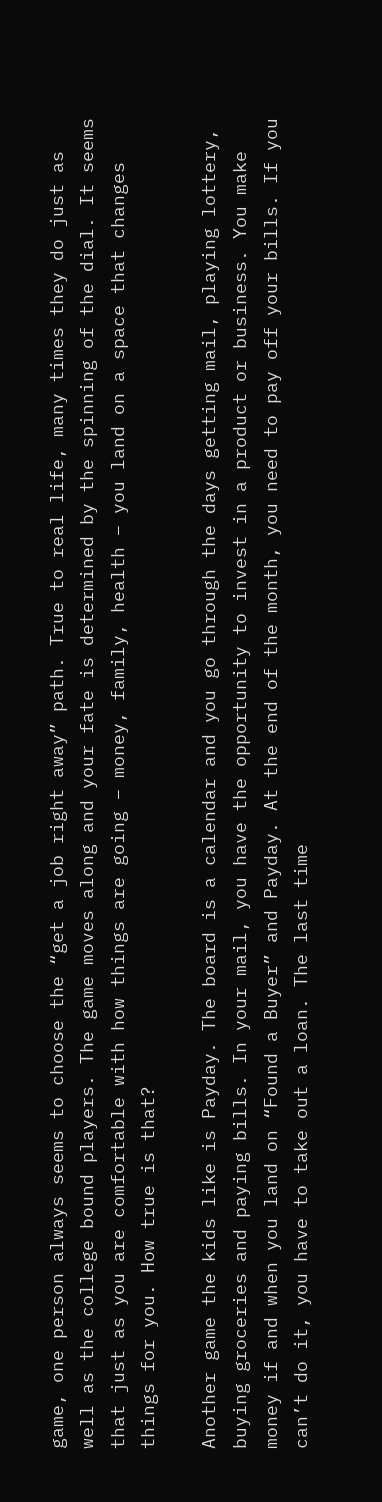game, one person always seems to choose the “get a job right away” path. True to real life, many times they do just as well as the college bound players. The game moves along and your fate is determined by the spinning of the dial. It seems that just as you are comfortable with how things are going – money, family, health – you land on a space that changes things for you. How true is that?

Another game the kids like is Payday. The board is a calendar and you go through the days getting mail, playing lottery, buying groceries and paying bills. In your mail, you have the opportunity to invest in a product or business. You make money if and when you land on “Found a Buyer” and Payday. At the end of the month, you need to pay off your bills. If you can’t do it, you have to take out a loan. The last time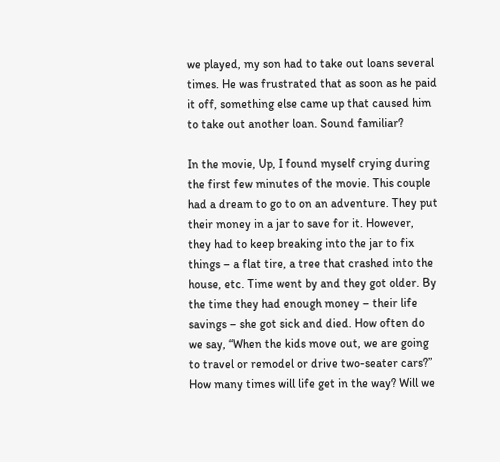we played, my son had to take out loans several times. He was frustrated that as soon as he paid it off, something else came up that caused him to take out another loan. Sound familiar?

In the movie, Up, I found myself crying during the first few minutes of the movie. This couple had a dream to go to on an adventure. They put their money in a jar to save for it. However, they had to keep breaking into the jar to fix things – a flat tire, a tree that crashed into the house, etc. Time went by and they got older. By the time they had enough money – their life savings – she got sick and died. How often do we say, “When the kids move out, we are going to travel or remodel or drive two-seater cars?” How many times will life get in the way? Will we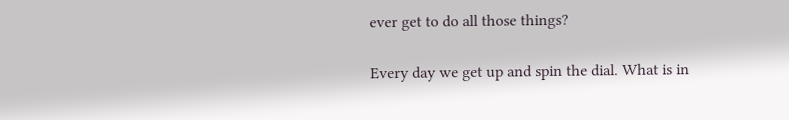ever get to do all those things?

Every day we get up and spin the dial. What is in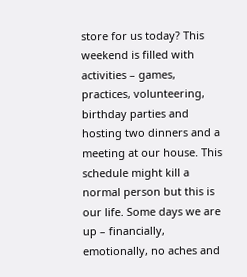store for us today? This weekend is filled with activities – games, practices, volunteering, birthday parties and hosting two dinners and a meeting at our house. This schedule might kill a normal person but this is our life. Some days we are up – financially, emotionally, no aches and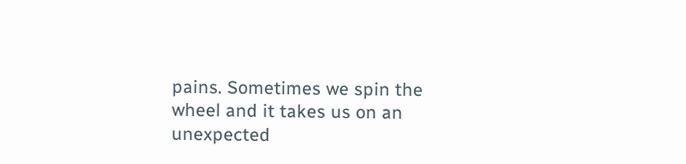pains. Sometimes we spin the wheel and it takes us on an unexpected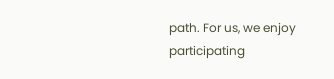path. For us, we enjoy participating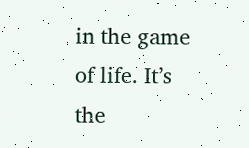in the game of life. It’s the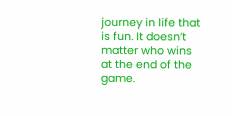journey in life that is fun. It doesn’t matter who wins at the end of the game.